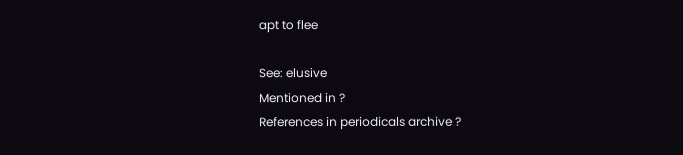apt to flee

See: elusive
Mentioned in ?
References in periodicals archive ?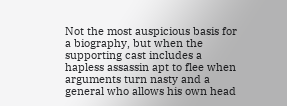Not the most auspicious basis for a biography, but when the supporting cast includes a hapless assassin apt to flee when arguments turn nasty and a general who allows his own head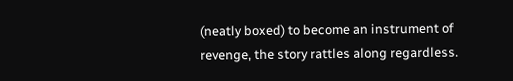(neatly boxed) to become an instrument of revenge, the story rattles along regardless.